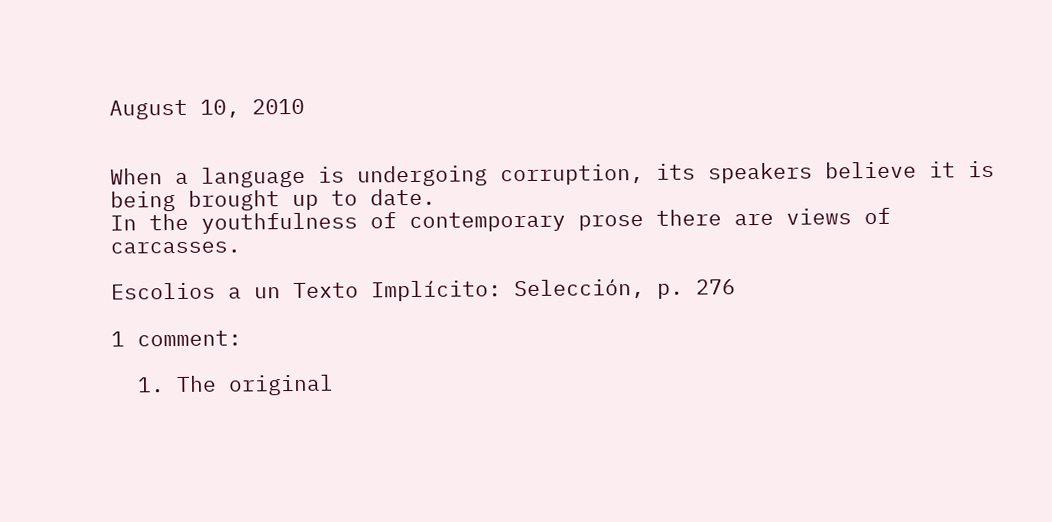August 10, 2010


When a language is undergoing corruption, its speakers believe it is being brought up to date.
In the youthfulness of contemporary prose there are views of carcasses.

Escolios a un Texto Implícito: Selección, p. 276

1 comment:

  1. The original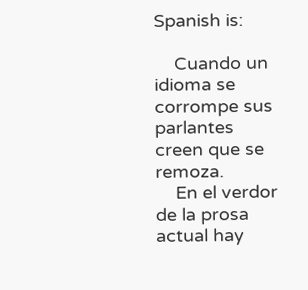Spanish is:

    Cuando un idioma se corrompe sus parlantes creen que se remoza.
    En el verdor de la prosa actual hay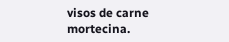visos de carne mortecina.